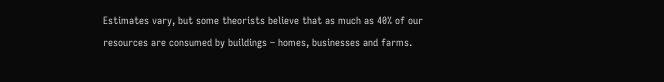Estimates vary, but some theorists believe that as much as 40% of our resources are consumed by buildings – homes, businesses and farms.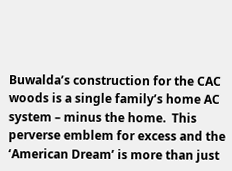Buwalda’s construction for the CAC woods is a single family’s home AC system – minus the home.  This perverse emblem for excess and the ‘American Dream’ is more than just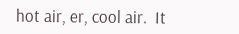hot air, er, cool air.  It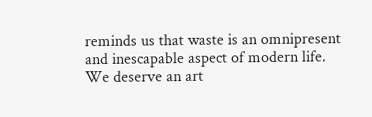reminds us that waste is an omnipresent and inescapable aspect of modern life.  We deserve an art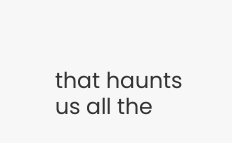that haunts us all the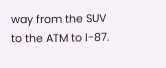way from the SUV to the ATM to I-87.